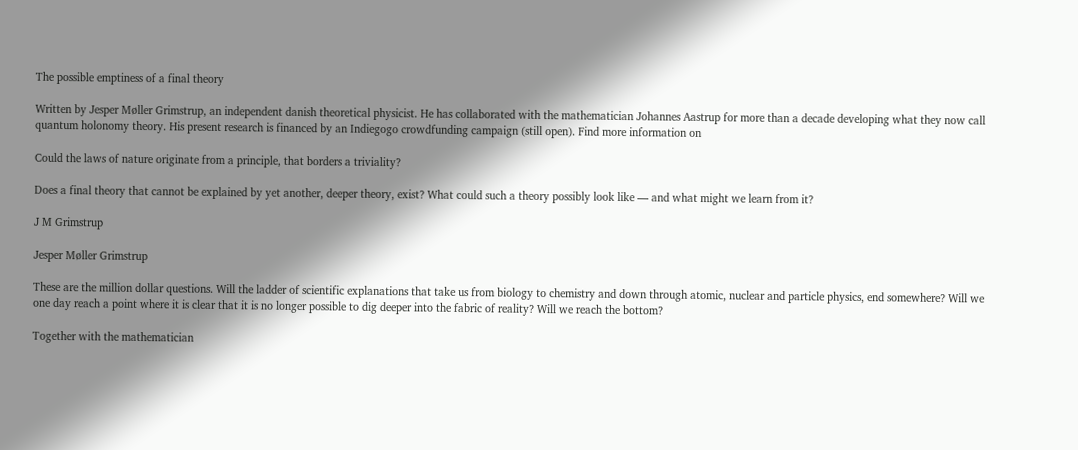The possible emptiness of a final theory

Written by Jesper Møller Grimstrup, an independent danish theoretical physicist. He has collaborated with the mathematician Johannes Aastrup for more than a decade developing what they now call quantum holonomy theory. His present research is financed by an Indiegogo crowdfunding campaign (still open). Find more information on

Could the laws of nature originate from a principle, that borders a triviality?

Does a final theory that cannot be explained by yet another, deeper theory, exist? What could such a theory possibly look like — and what might we learn from it?

J M Grimstrup

Jesper Møller Grimstrup

These are the million dollar questions. Will the ladder of scientific explanations that take us from biology to chemistry and down through atomic, nuclear and particle physics, end somewhere? Will we one day reach a point where it is clear that it is no longer possible to dig deeper into the fabric of reality? Will we reach the bottom?

Together with the mathematician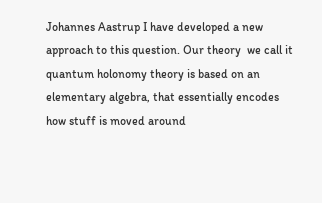Johannes Aastrup I have developed a new approach to this question. Our theory  we call it quantum holonomy theory is based on an elementary algebra, that essentially encodes how stuff is moved around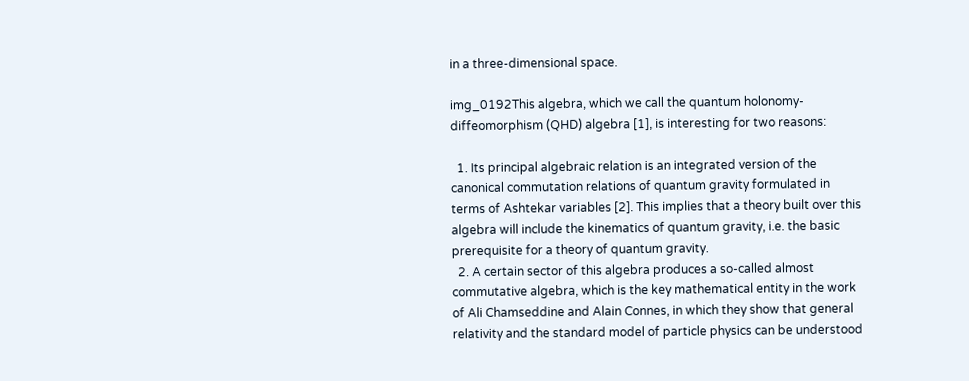in a three-dimensional space.

img_0192This algebra, which we call the quantum holonomy-diffeomorphism (QHD) algebra [1], is interesting for two reasons:

  1. Its principal algebraic relation is an integrated version of the canonical commutation relations of quantum gravity formulated in terms of Ashtekar variables [2]. This implies that a theory built over this algebra will include the kinematics of quantum gravity, i.e. the basic prerequisite for a theory of quantum gravity.
  2. A certain sector of this algebra produces a so-called almost commutative algebra, which is the key mathematical entity in the work of Ali Chamseddine and Alain Connes, in which they show that general relativity and the standard model of particle physics can be understood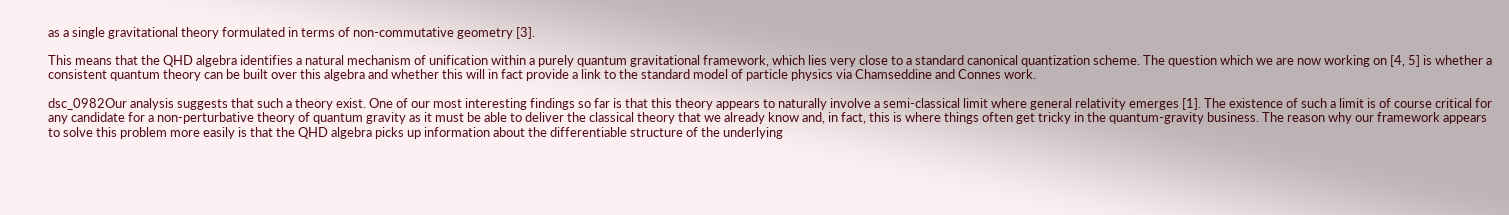as a single gravitational theory formulated in terms of non-commutative geometry [3].

This means that the QHD algebra identifies a natural mechanism of unification within a purely quantum gravitational framework, which lies very close to a standard canonical quantization scheme. The question which we are now working on [4, 5] is whether a consistent quantum theory can be built over this algebra and whether this will in fact provide a link to the standard model of particle physics via Chamseddine and Connes work.

dsc_0982Our analysis suggests that such a theory exist. One of our most interesting findings so far is that this theory appears to naturally involve a semi-classical limit where general relativity emerges [1]. The existence of such a limit is of course critical for any candidate for a non-perturbative theory of quantum gravity as it must be able to deliver the classical theory that we already know and, in fact, this is where things often get tricky in the quantum-gravity business. The reason why our framework appears to solve this problem more easily is that the QHD algebra picks up information about the differentiable structure of the underlying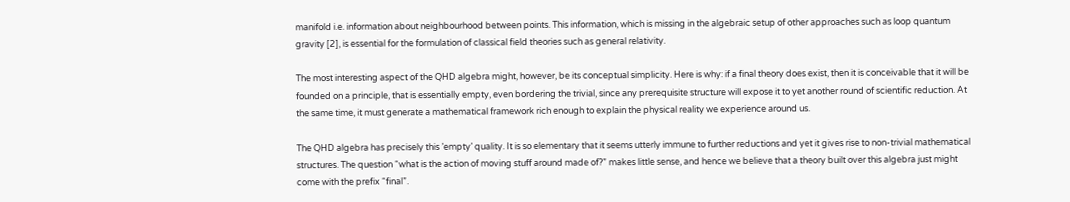manifold i.e. information about neighbourhood between points. This information, which is missing in the algebraic setup of other approaches such as loop quantum gravity [2], is essential for the formulation of classical field theories such as general relativity.

The most interesting aspect of the QHD algebra might, however, be its conceptual simplicity. Here is why: if a final theory does exist, then it is conceivable that it will be founded on a principle, that is essentially empty, even bordering the trivial, since any prerequisite structure will expose it to yet another round of scientific reduction. At the same time, it must generate a mathematical framework rich enough to explain the physical reality we experience around us.

The QHD algebra has precisely this ’empty’ quality. It is so elementary that it seems utterly immune to further reductions and yet it gives rise to non-trivial mathematical structures. The question “what is the action of moving stuff around made of?” makes little sense, and hence we believe that a theory built over this algebra just might come with the prefix “final”.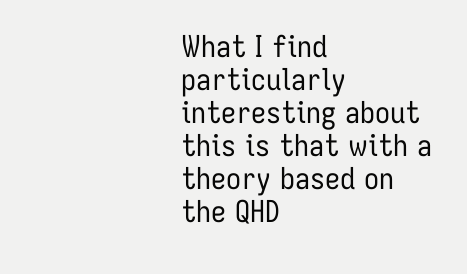What I find particularly interesting about this is that with a theory based on the QHD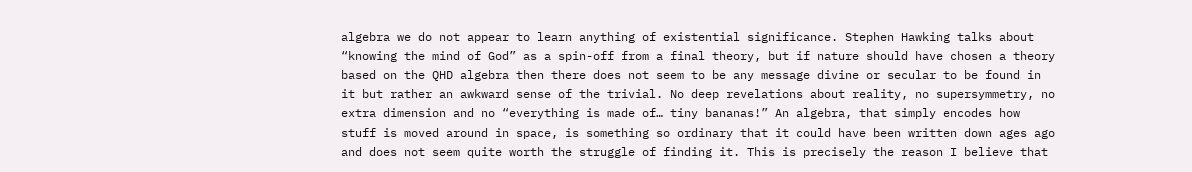algebra we do not appear to learn anything of existential significance. Stephen Hawking talks about “knowing the mind of God” as a spin-off from a final theory, but if nature should have chosen a theory based on the QHD algebra then there does not seem to be any message divine or secular to be found in it but rather an awkward sense of the trivial. No deep revelations about reality, no supersymmetry, no extra dimension and no “everything is made of… tiny bananas!” An algebra, that simply encodes how stuff is moved around in space, is something so ordinary that it could have been written down ages ago and does not seem quite worth the struggle of finding it. This is precisely the reason I believe that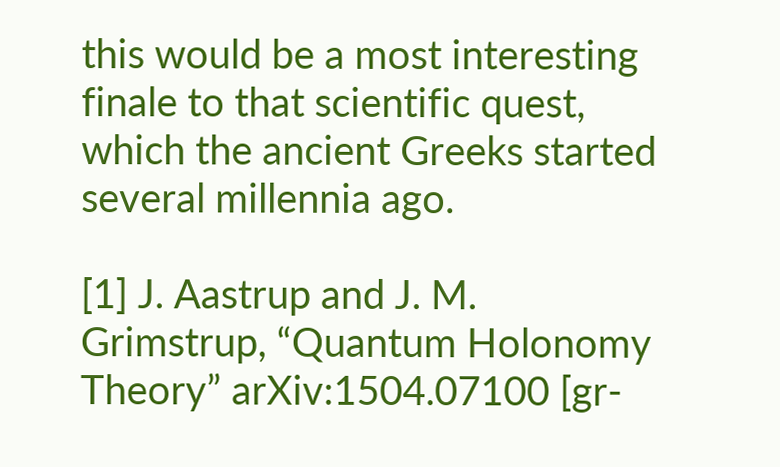this would be a most interesting finale to that scientific quest, which the ancient Greeks started several millennia ago.

[1] J. Aastrup and J. M. Grimstrup, “Quantum Holonomy Theory” arXiv:1504.07100 [gr-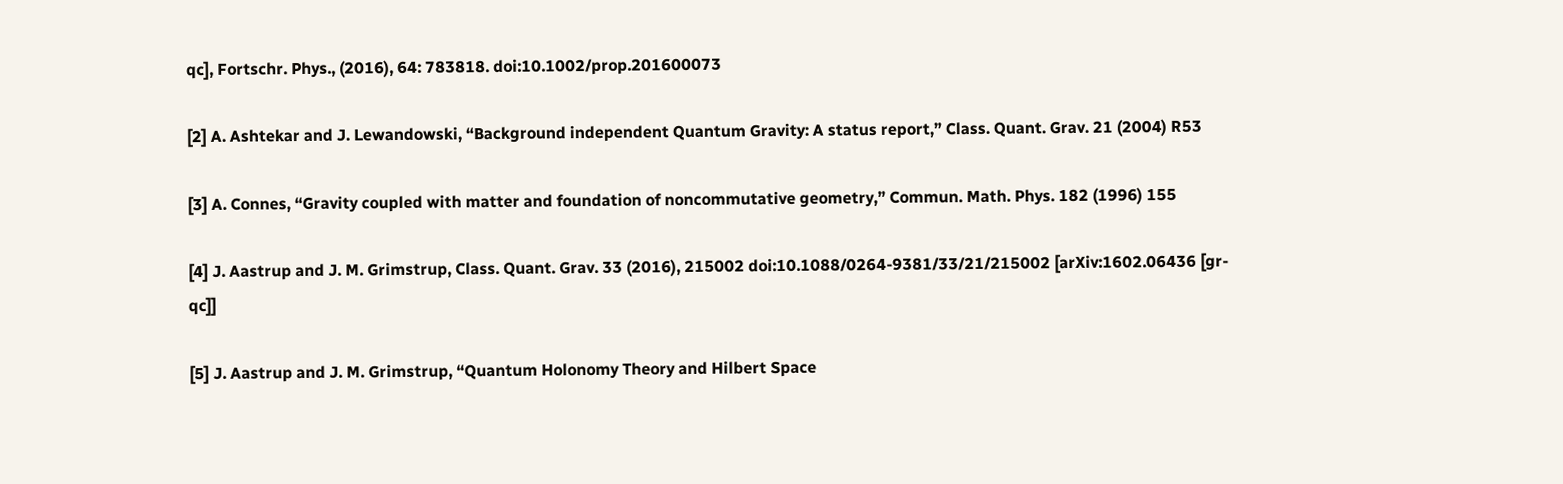qc], Fortschr. Phys., (2016), 64: 783818. doi:10.1002/prop.201600073

[2] A. Ashtekar and J. Lewandowski, “Background independent Quantum Gravity: A status report,” Class. Quant. Grav. 21 (2004) R53

[3] A. Connes, “Gravity coupled with matter and foundation of noncommutative geometry,” Commun. Math. Phys. 182 (1996) 155

[4] J. Aastrup and J. M. Grimstrup, Class. Quant. Grav. 33 (2016), 215002 doi:10.1088/0264-9381/33/21/215002 [arXiv:1602.06436 [gr-qc]]

[5] J. Aastrup and J. M. Grimstrup, “Quantum Holonomy Theory and Hilbert Space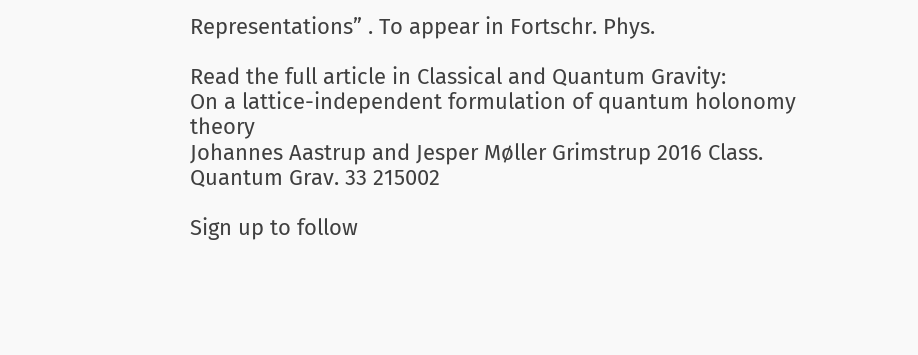Representations” . To appear in Fortschr. Phys.

Read the full article in Classical and Quantum Gravity:
On a lattice-independent formulation of quantum holonomy theory
Johannes Aastrup and Jesper Møller Grimstrup 2016 Class. Quantum Grav. 33 215002

Sign up to follow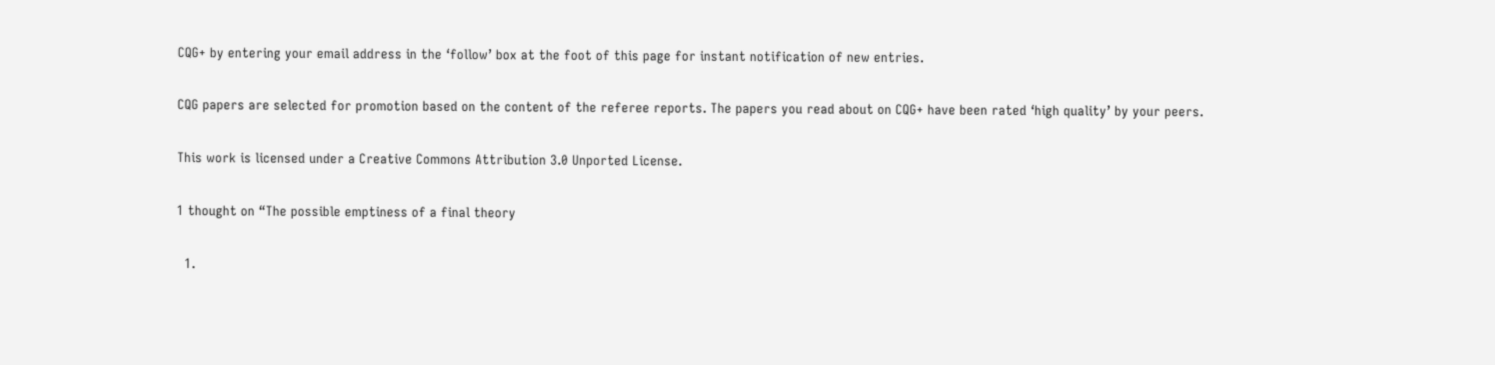CQG+ by entering your email address in the ‘follow’ box at the foot of this page for instant notification of new entries.

CQG papers are selected for promotion based on the content of the referee reports. The papers you read about on CQG+ have been rated ‘high quality’ by your peers.

This work is licensed under a Creative Commons Attribution 3.0 Unported License.

1 thought on “The possible emptiness of a final theory

  1.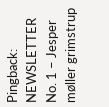Pingback: NEWSLETTER No. 1 – Jesper møller grimstrup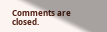Comments are closed.